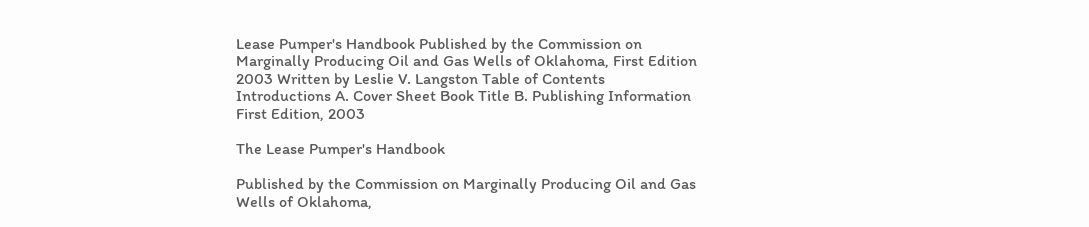Lease Pumper's Handbook Published by the Commission on Marginally Producing Oil and Gas Wells of Oklahoma, First Edition 2003 Written by Leslie V. Langston Table of Contents Introductions A. Cover Sheet Book Title B. Publishing Information First Edition, 2003

The Lease Pumper's Handbook

Published by the Commission on Marginally Producing Oil and Gas Wells of Oklahoma,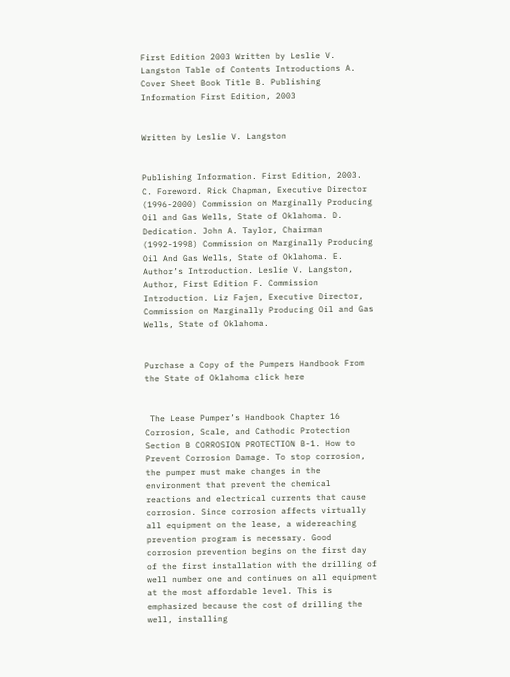First Edition 2003 Written by Leslie V. Langston Table of Contents Introductions A. Cover Sheet Book Title B. Publishing Information First Edition, 2003


Written by Leslie V. Langston


Publishing Information. First Edition, 2003. C. Foreword. Rick Chapman, Executive Director (1996-2000) Commission on Marginally Producing Oil and Gas Wells, State of Oklahoma. D. Dedication. John A. Taylor, Chairman (1992-1998) Commission on Marginally Producing Oil And Gas Wells, State of Oklahoma. E. Author’s Introduction. Leslie V. Langston, Author, First Edition F. Commission Introduction. Liz Fajen, Executive Director, Commission on Marginally Producing Oil and Gas Wells, State of Oklahoma.


Purchase a Copy of the Pumpers Handbook From the State of Oklahoma click here


 The Lease Pumper’s Handbook Chapter 16 Corrosion, Scale, and Cathodic Protection Section B CORROSION PROTECTION B-1. How to Prevent Corrosion Damage. To stop corrosion, the pumper must make changes in the environment that prevent the chemical reactions and electrical currents that cause corrosion. Since corrosion affects virtually all equipment on the lease, a widereaching prevention program is necessary. Good corrosion prevention begins on the first day of the first installation with the drilling of well number one and continues on all equipment at the most affordable level. This is emphasized because the cost of drilling the well, installing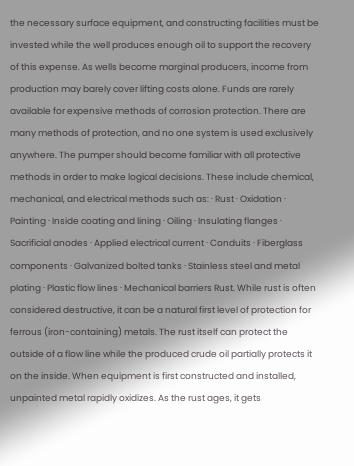the necessary surface equipment, and constructing facilities must be invested while the well produces enough oil to support the recovery of this expense. As wells become marginal producers, income from production may barely cover lifting costs alone. Funds are rarely available for expensive methods of corrosion protection. There are many methods of protection, and no one system is used exclusively anywhere. The pumper should become familiar with all protective methods in order to make logical decisions. These include chemical, mechanical, and electrical methods such as: · Rust · Oxidation · Painting · Inside coating and lining · Oiling · Insulating flanges · Sacrificial anodes · Applied electrical current · Conduits · Fiberglass components · Galvanized bolted tanks · Stainless steel and metal plating · Plastic flow lines · Mechanical barriers Rust. While rust is often considered destructive, it can be a natural first level of protection for ferrous (iron-containing) metals. The rust itself can protect the outside of a flow line while the produced crude oil partially protects it on the inside. When equipment is first constructed and installed, unpainted metal rapidly oxidizes. As the rust ages, it gets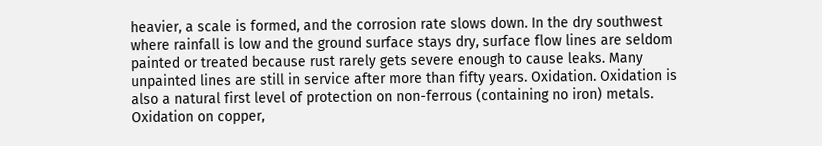heavier, a scale is formed, and the corrosion rate slows down. In the dry southwest where rainfall is low and the ground surface stays dry, surface flow lines are seldom painted or treated because rust rarely gets severe enough to cause leaks. Many unpainted lines are still in service after more than fifty years. Oxidation. Oxidation is also a natural first level of protection on non-ferrous (containing no iron) metals. Oxidation on copper,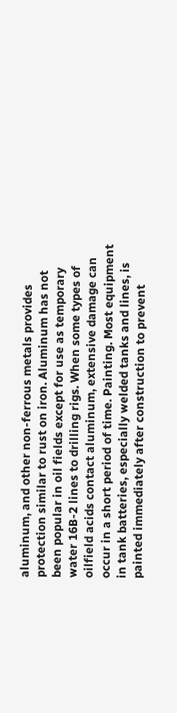aluminum, and other non-ferrous metals provides protection similar to rust on iron. Aluminum has not been popular in oil fields except for use as temporary water 16B-2 lines to drilling rigs. When some types of oilfield acids contact aluminum, extensive damage can occur in a short period of time. Painting. Most equipment in tank batteries, especially welded tanks and lines, is painted immediately after construction to prevent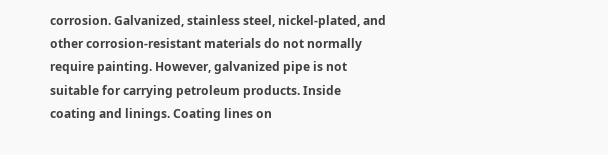corrosion. Galvanized, stainless steel, nickel-plated, and other corrosion-resistant materials do not normally require painting. However, galvanized pipe is not suitable for carrying petroleum products. Inside coating and linings. Coating lines on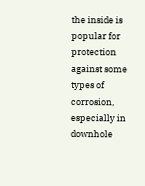the inside is popular for protection against some types of corrosion, especially in downhole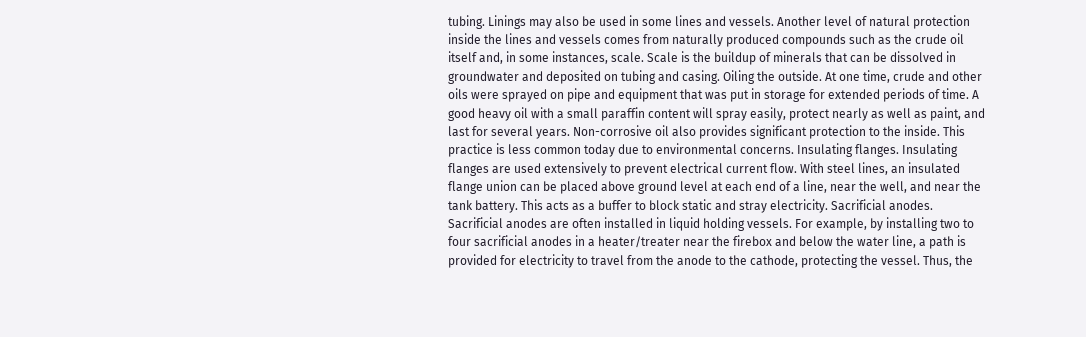tubing. Linings may also be used in some lines and vessels. Another level of natural protection inside the lines and vessels comes from naturally produced compounds such as the crude oil itself and, in some instances, scale. Scale is the buildup of minerals that can be dissolved in groundwater and deposited on tubing and casing. Oiling the outside. At one time, crude and other oils were sprayed on pipe and equipment that was put in storage for extended periods of time. A good heavy oil with a small paraffin content will spray easily, protect nearly as well as paint, and last for several years. Non-corrosive oil also provides significant protection to the inside. This practice is less common today due to environmental concerns. Insulating flanges. Insulating flanges are used extensively to prevent electrical current flow. With steel lines, an insulated flange union can be placed above ground level at each end of a line, near the well, and near the tank battery. This acts as a buffer to block static and stray electricity. Sacrificial anodes. Sacrificial anodes are often installed in liquid holding vessels. For example, by installing two to four sacrificial anodes in a heater/treater near the firebox and below the water line, a path is provided for electricity to travel from the anode to the cathode, protecting the vessel. Thus, the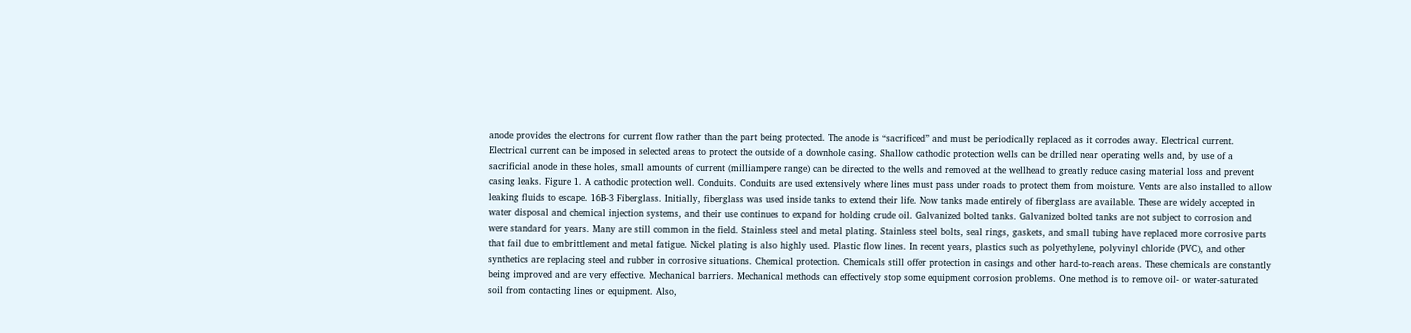anode provides the electrons for current flow rather than the part being protected. The anode is “sacrificed” and must be periodically replaced as it corrodes away. Electrical current. Electrical current can be imposed in selected areas to protect the outside of a downhole casing. Shallow cathodic protection wells can be drilled near operating wells and, by use of a sacrificial anode in these holes, small amounts of current (milliampere range) can be directed to the wells and removed at the wellhead to greatly reduce casing material loss and prevent casing leaks. Figure 1. A cathodic protection well. Conduits. Conduits are used extensively where lines must pass under roads to protect them from moisture. Vents are also installed to allow leaking fluids to escape. 16B-3 Fiberglass. Initially, fiberglass was used inside tanks to extend their life. Now tanks made entirely of fiberglass are available. These are widely accepted in water disposal and chemical injection systems, and their use continues to expand for holding crude oil. Galvanized bolted tanks. Galvanized bolted tanks are not subject to corrosion and were standard for years. Many are still common in the field. Stainless steel and metal plating. Stainless steel bolts, seal rings, gaskets, and small tubing have replaced more corrosive parts that fail due to embrittlement and metal fatigue. Nickel plating is also highly used. Plastic flow lines. In recent years, plastics such as polyethylene, polyvinyl chloride (PVC), and other synthetics are replacing steel and rubber in corrosive situations. Chemical protection. Chemicals still offer protection in casings and other hard-to-reach areas. These chemicals are constantly being improved and are very effective. Mechanical barriers. Mechanical methods can effectively stop some equipment corrosion problems. One method is to remove oil- or water-saturated soil from contacting lines or equipment. Also,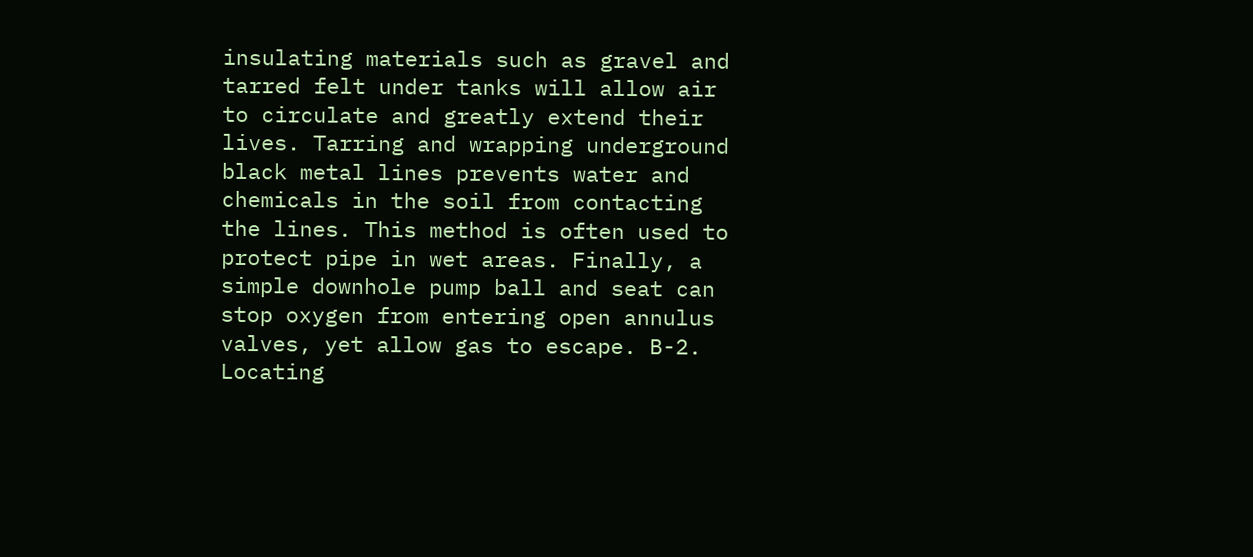insulating materials such as gravel and tarred felt under tanks will allow air to circulate and greatly extend their lives. Tarring and wrapping underground black metal lines prevents water and chemicals in the soil from contacting the lines. This method is often used to protect pipe in wet areas. Finally, a simple downhole pump ball and seat can stop oxygen from entering open annulus valves, yet allow gas to escape. B-2. Locating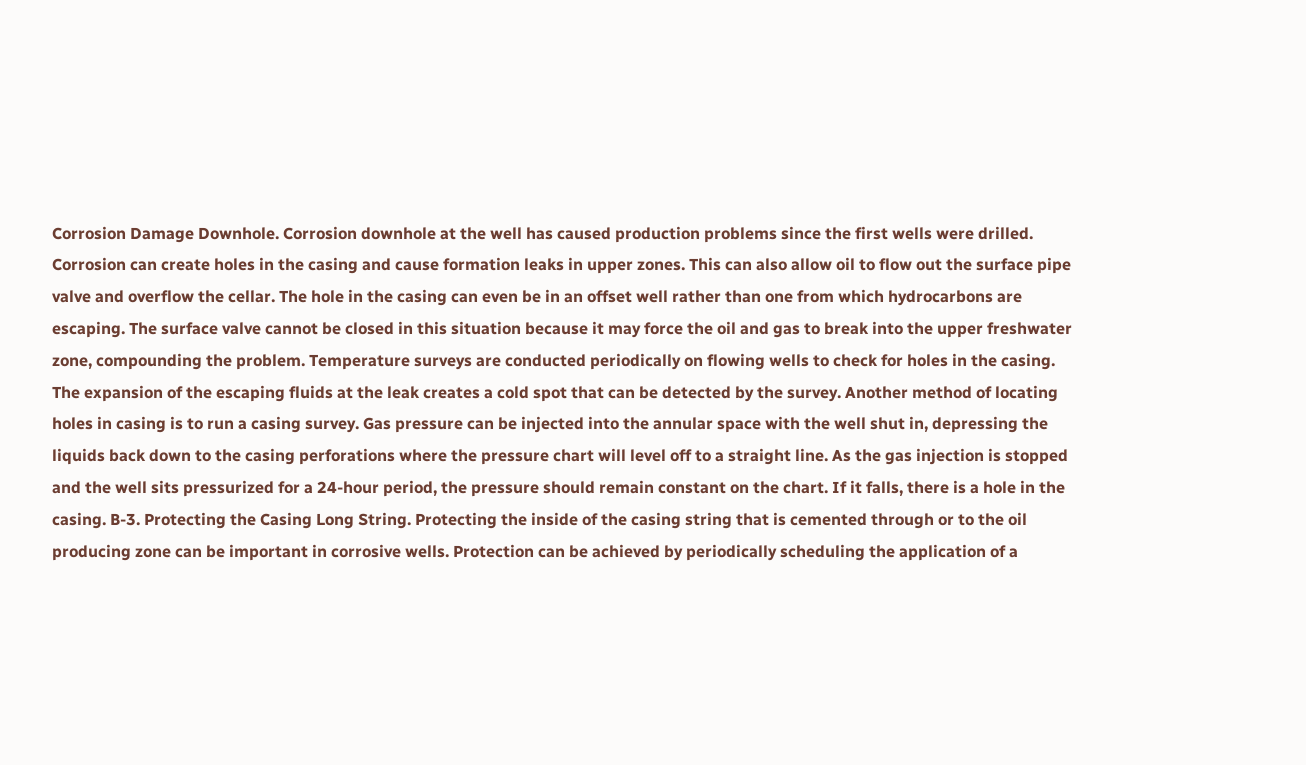Corrosion Damage Downhole. Corrosion downhole at the well has caused production problems since the first wells were drilled. Corrosion can create holes in the casing and cause formation leaks in upper zones. This can also allow oil to flow out the surface pipe valve and overflow the cellar. The hole in the casing can even be in an offset well rather than one from which hydrocarbons are escaping. The surface valve cannot be closed in this situation because it may force the oil and gas to break into the upper freshwater zone, compounding the problem. Temperature surveys are conducted periodically on flowing wells to check for holes in the casing. The expansion of the escaping fluids at the leak creates a cold spot that can be detected by the survey. Another method of locating holes in casing is to run a casing survey. Gas pressure can be injected into the annular space with the well shut in, depressing the liquids back down to the casing perforations where the pressure chart will level off to a straight line. As the gas injection is stopped and the well sits pressurized for a 24-hour period, the pressure should remain constant on the chart. If it falls, there is a hole in the casing. B-3. Protecting the Casing Long String. Protecting the inside of the casing string that is cemented through or to the oil producing zone can be important in corrosive wells. Protection can be achieved by periodically scheduling the application of a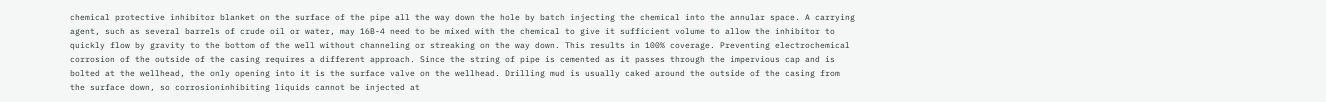chemical protective inhibitor blanket on the surface of the pipe all the way down the hole by batch injecting the chemical into the annular space. A carrying agent, such as several barrels of crude oil or water, may 16B-4 need to be mixed with the chemical to give it sufficient volume to allow the inhibitor to quickly flow by gravity to the bottom of the well without channeling or streaking on the way down. This results in 100% coverage. Preventing electrochemical corrosion of the outside of the casing requires a different approach. Since the string of pipe is cemented as it passes through the impervious cap and is bolted at the wellhead, the only opening into it is the surface valve on the wellhead. Drilling mud is usually caked around the outside of the casing from the surface down, so corrosioninhibiting liquids cannot be injected at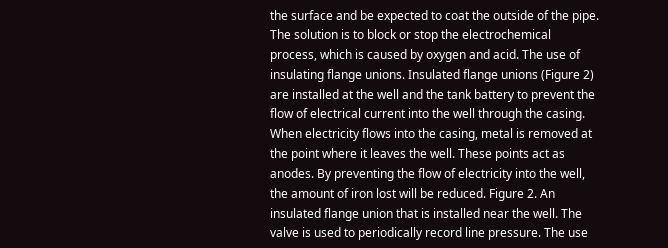the surface and be expected to coat the outside of the pipe. The solution is to block or stop the electrochemical process, which is caused by oxygen and acid. The use of insulating flange unions. Insulated flange unions (Figure 2) are installed at the well and the tank battery to prevent the flow of electrical current into the well through the casing. When electricity flows into the casing, metal is removed at the point where it leaves the well. These points act as anodes. By preventing the flow of electricity into the well, the amount of iron lost will be reduced. Figure 2. An insulated flange union that is installed near the well. The valve is used to periodically record line pressure. The use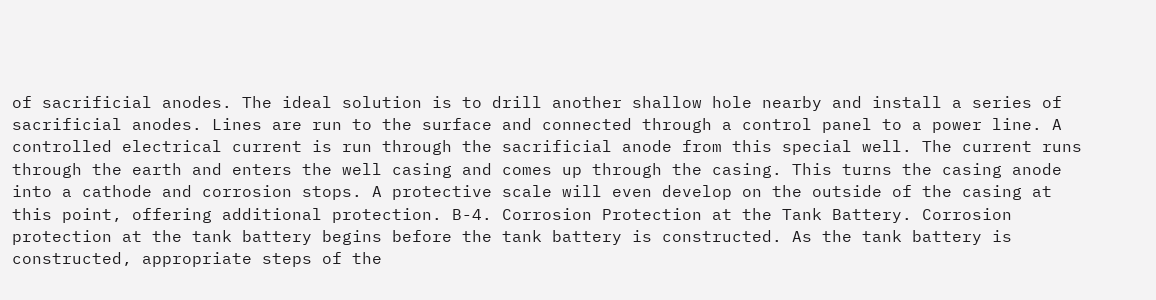of sacrificial anodes. The ideal solution is to drill another shallow hole nearby and install a series of sacrificial anodes. Lines are run to the surface and connected through a control panel to a power line. A controlled electrical current is run through the sacrificial anode from this special well. The current runs through the earth and enters the well casing and comes up through the casing. This turns the casing anode into a cathode and corrosion stops. A protective scale will even develop on the outside of the casing at this point, offering additional protection. B-4. Corrosion Protection at the Tank Battery. Corrosion protection at the tank battery begins before the tank battery is constructed. As the tank battery is constructed, appropriate steps of the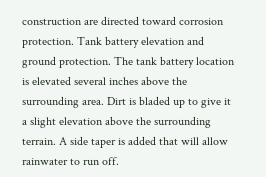construction are directed toward corrosion protection. Tank battery elevation and ground protection. The tank battery location is elevated several inches above the surrounding area. Dirt is bladed up to give it a slight elevation above the surrounding terrain. A side taper is added that will allow rainwater to run off.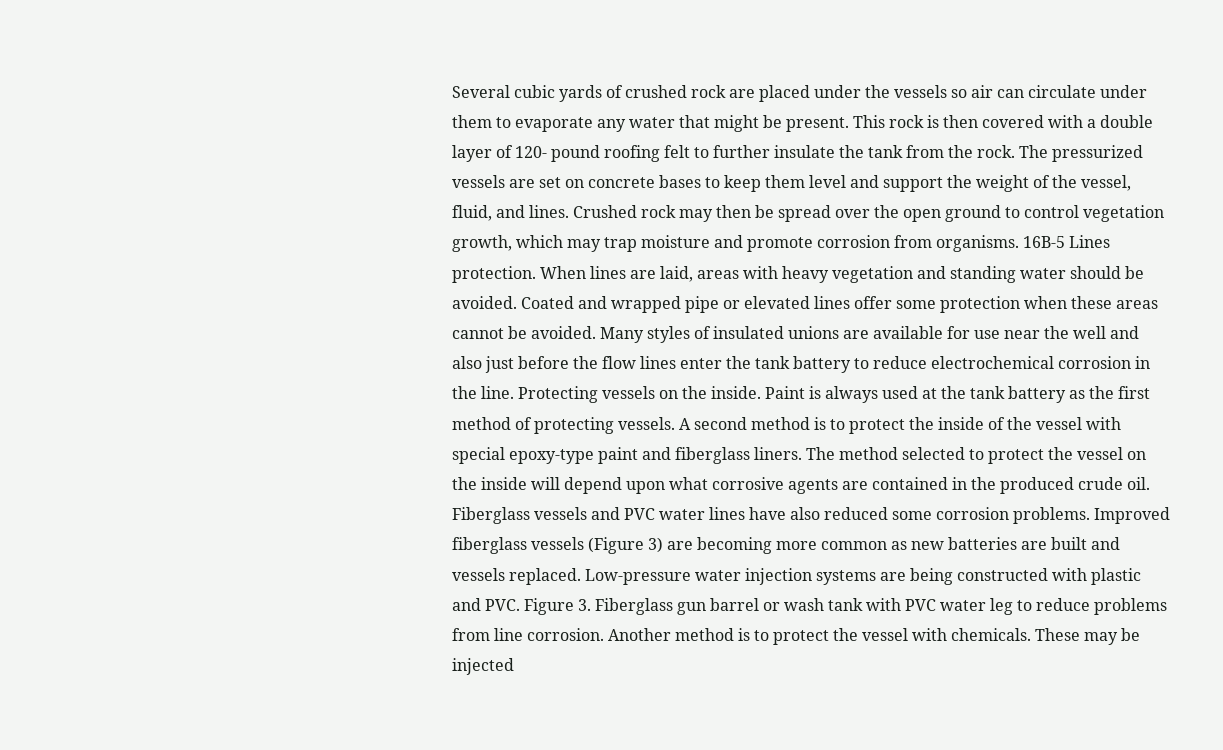Several cubic yards of crushed rock are placed under the vessels so air can circulate under them to evaporate any water that might be present. This rock is then covered with a double layer of 120- pound roofing felt to further insulate the tank from the rock. The pressurized vessels are set on concrete bases to keep them level and support the weight of the vessel, fluid, and lines. Crushed rock may then be spread over the open ground to control vegetation growth, which may trap moisture and promote corrosion from organisms. 16B-5 Lines protection. When lines are laid, areas with heavy vegetation and standing water should be avoided. Coated and wrapped pipe or elevated lines offer some protection when these areas cannot be avoided. Many styles of insulated unions are available for use near the well and also just before the flow lines enter the tank battery to reduce electrochemical corrosion in the line. Protecting vessels on the inside. Paint is always used at the tank battery as the first method of protecting vessels. A second method is to protect the inside of the vessel with special epoxy-type paint and fiberglass liners. The method selected to protect the vessel on the inside will depend upon what corrosive agents are contained in the produced crude oil. Fiberglass vessels and PVC water lines have also reduced some corrosion problems. Improved fiberglass vessels (Figure 3) are becoming more common as new batteries are built and vessels replaced. Low-pressure water injection systems are being constructed with plastic and PVC. Figure 3. Fiberglass gun barrel or wash tank with PVC water leg to reduce problems from line corrosion. Another method is to protect the vessel with chemicals. These may be injected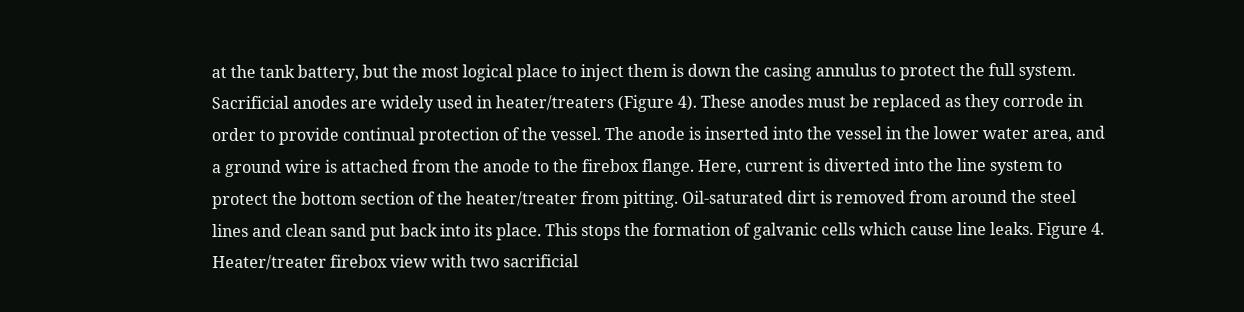at the tank battery, but the most logical place to inject them is down the casing annulus to protect the full system. Sacrificial anodes are widely used in heater/treaters (Figure 4). These anodes must be replaced as they corrode in order to provide continual protection of the vessel. The anode is inserted into the vessel in the lower water area, and a ground wire is attached from the anode to the firebox flange. Here, current is diverted into the line system to protect the bottom section of the heater/treater from pitting. Oil-saturated dirt is removed from around the steel lines and clean sand put back into its place. This stops the formation of galvanic cells which cause line leaks. Figure 4. Heater/treater firebox view with two sacrificial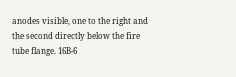anodes visible, one to the right and the second directly below the fire tube flange. 16B-6